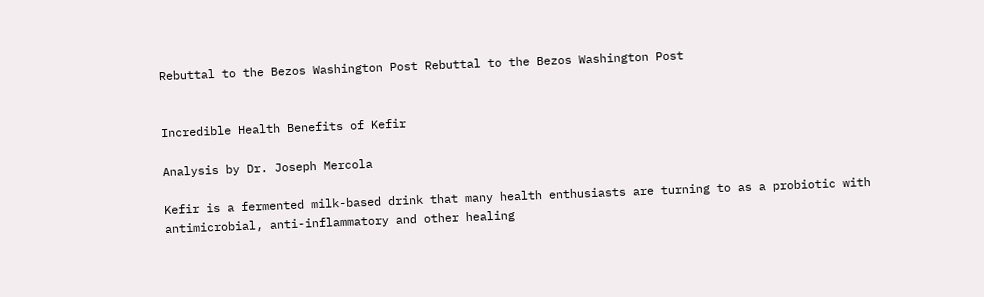Rebuttal to the Bezos Washington Post Rebuttal to the Bezos Washington Post


Incredible Health Benefits of Kefir

Analysis by Dr. Joseph Mercola

Kefir is a fermented milk-based drink that many health enthusiasts are turning to as a probiotic with antimicrobial, anti-inflammatory and other healing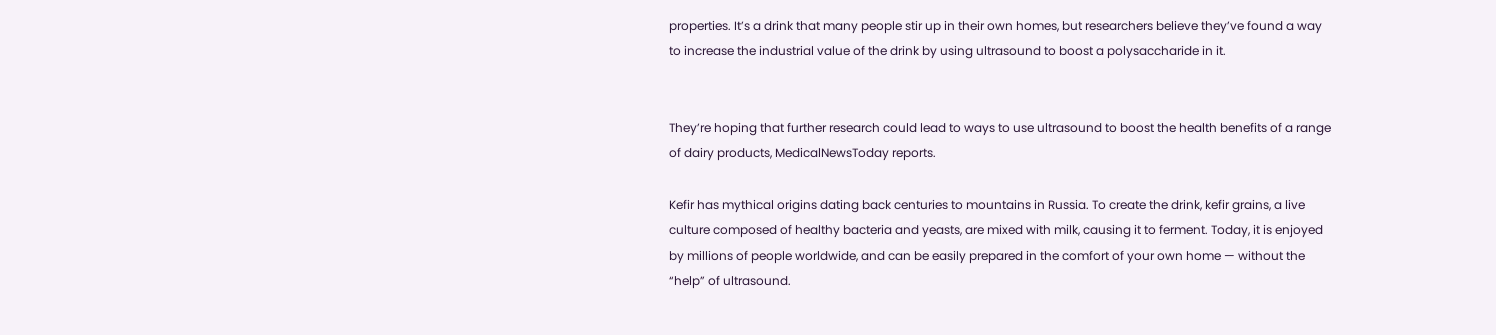properties. It’s a drink that many people stir up in their own homes, but researchers believe they’ve found a way to increase the industrial value of the drink by using ultrasound to boost a polysaccharide in it.


They’re hoping that further research could lead to ways to use ultrasound to boost the health benefits of a range of dairy products, MedicalNewsToday reports.

Kefir has mythical origins dating back centuries to mountains in Russia. To create the drink, kefir grains, a live culture composed of healthy bacteria and yeasts, are mixed with milk, causing it to ferment. Today, it is enjoyed by millions of people worldwide, and can be easily prepared in the comfort of your own home — without the “help” of ultrasound.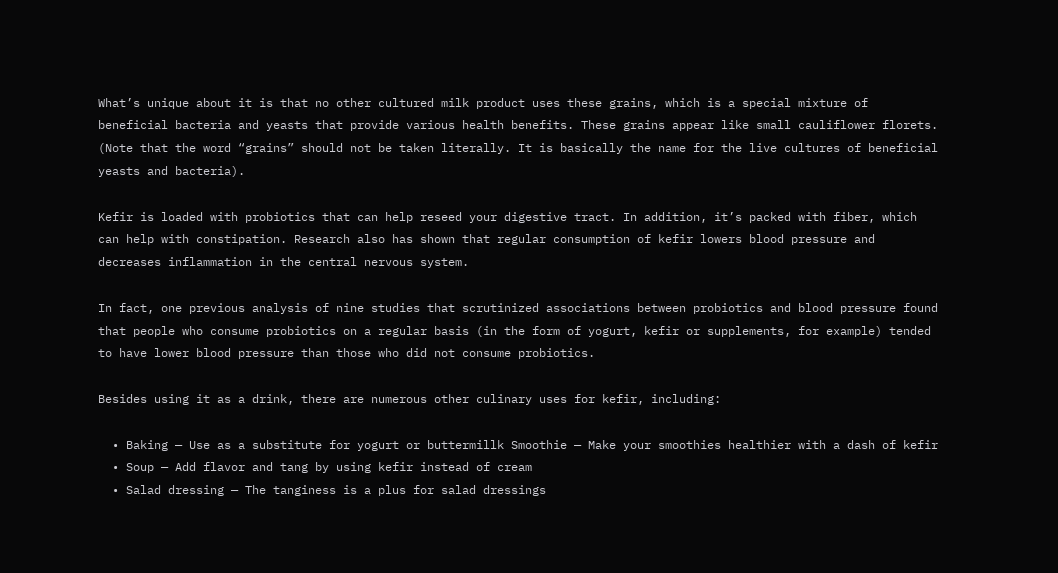What’s unique about it is that no other cultured milk product uses these grains, which is a special mixture of beneficial bacteria and yeasts that provide various health benefits. These grains appear like small cauliflower florets. (Note that the word “grains” should not be taken literally. It is basically the name for the live cultures of beneficial yeasts and bacteria).

Kefir is loaded with probiotics that can help reseed your digestive tract. In addition, it’s packed with fiber, which can help with constipation. Research also has shown that regular consumption of kefir lowers blood pressure and decreases inflammation in the central nervous system.

In fact, one previous analysis of nine studies that scrutinized associations between probiotics and blood pressure found that people who consume probiotics on a regular basis (in the form of yogurt, kefir or supplements, for example) tended to have lower blood pressure than those who did not consume probiotics.

Besides using it as a drink, there are numerous other culinary uses for kefir, including:

  • Baking — Use as a substitute for yogurt or buttermillk Smoothie — Make your smoothies healthier with a dash of kefir
  • Soup — Add flavor and tang by using kefir instead of cream
  • Salad dressing — The tanginess is a plus for salad dressings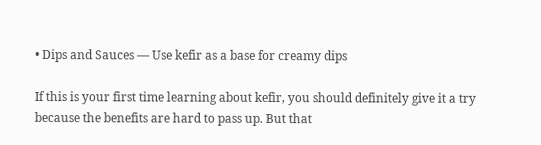• Dips and Sauces — Use kefir as a base for creamy dips

If this is your first time learning about kefir, you should definitely give it a try because the benefits are hard to pass up. But that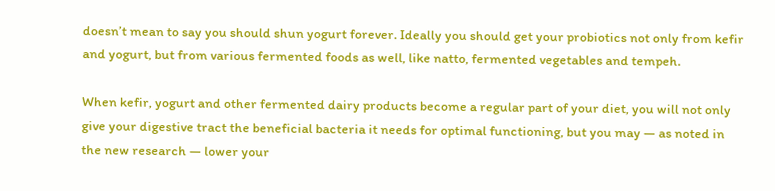doesn’t mean to say you should shun yogurt forever. Ideally you should get your probiotics not only from kefir and yogurt, but from various fermented foods as well, like natto, fermented vegetables and tempeh.

When kefir, yogurt and other fermented dairy products become a regular part of your diet, you will not only give your digestive tract the beneficial bacteria it needs for optimal functioning, but you may — as noted in the new research — lower your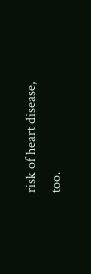risk of heart disease, too.